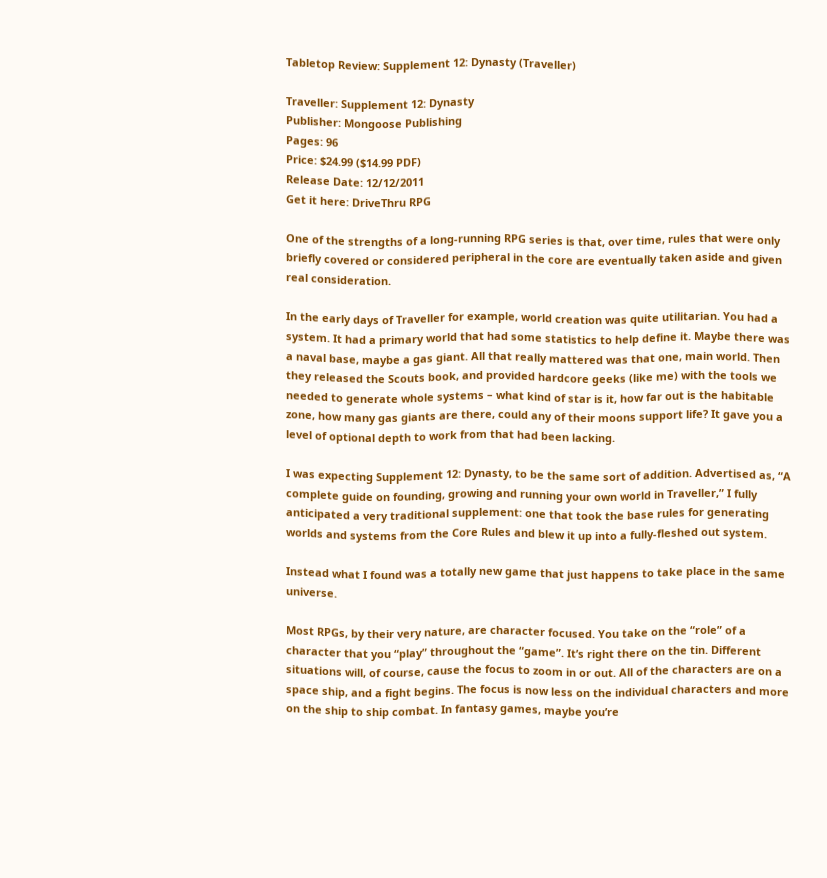Tabletop Review: Supplement 12: Dynasty (Traveller)

Traveller: Supplement 12: Dynasty
Publisher: Mongoose Publishing
Pages: 96
Price: $24.99 ($14.99 PDF)
Release Date: 12/12/2011
Get it here: DriveThru RPG

One of the strengths of a long-running RPG series is that, over time, rules that were only briefly covered or considered peripheral in the core are eventually taken aside and given real consideration.

In the early days of Traveller for example, world creation was quite utilitarian. You had a system. It had a primary world that had some statistics to help define it. Maybe there was a naval base, maybe a gas giant. All that really mattered was that one, main world. Then they released the Scouts book, and provided hardcore geeks (like me) with the tools we needed to generate whole systems – what kind of star is it, how far out is the habitable zone, how many gas giants are there, could any of their moons support life? It gave you a level of optional depth to work from that had been lacking.

I was expecting Supplement 12: Dynasty, to be the same sort of addition. Advertised as, “A complete guide on founding, growing and running your own world in Traveller,” I fully anticipated a very traditional supplement: one that took the base rules for generating worlds and systems from the Core Rules and blew it up into a fully-fleshed out system.

Instead what I found was a totally new game that just happens to take place in the same universe.

Most RPGs, by their very nature, are character focused. You take on the “role” of a character that you “play” throughout the “game”. It’s right there on the tin. Different situations will, of course, cause the focus to zoom in or out. All of the characters are on a space ship, and a fight begins. The focus is now less on the individual characters and more on the ship to ship combat. In fantasy games, maybe you’re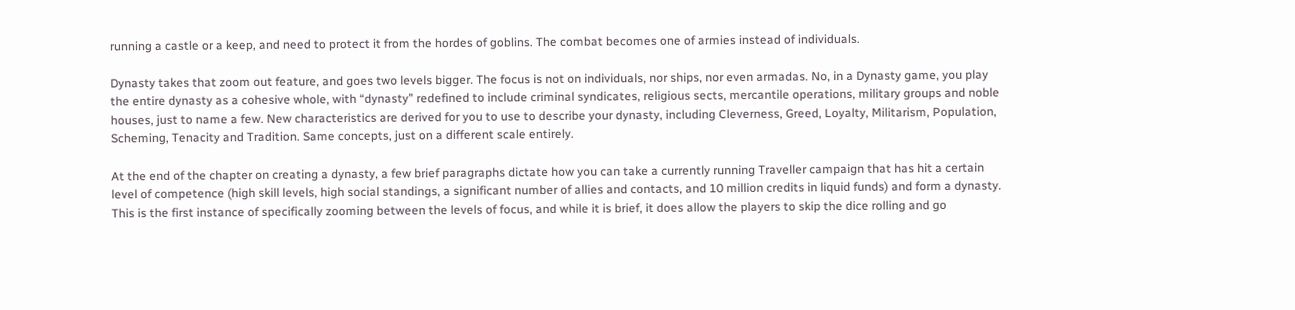running a castle or a keep, and need to protect it from the hordes of goblins. The combat becomes one of armies instead of individuals.

Dynasty takes that zoom out feature, and goes two levels bigger. The focus is not on individuals, nor ships, nor even armadas. No, in a Dynasty game, you play the entire dynasty as a cohesive whole, with “dynasty” redefined to include criminal syndicates, religious sects, mercantile operations, military groups and noble houses, just to name a few. New characteristics are derived for you to use to describe your dynasty, including Cleverness, Greed, Loyalty, Militarism, Population, Scheming, Tenacity and Tradition. Same concepts, just on a different scale entirely.

At the end of the chapter on creating a dynasty, a few brief paragraphs dictate how you can take a currently running Traveller campaign that has hit a certain level of competence (high skill levels, high social standings, a significant number of allies and contacts, and 10 million credits in liquid funds) and form a dynasty. This is the first instance of specifically zooming between the levels of focus, and while it is brief, it does allow the players to skip the dice rolling and go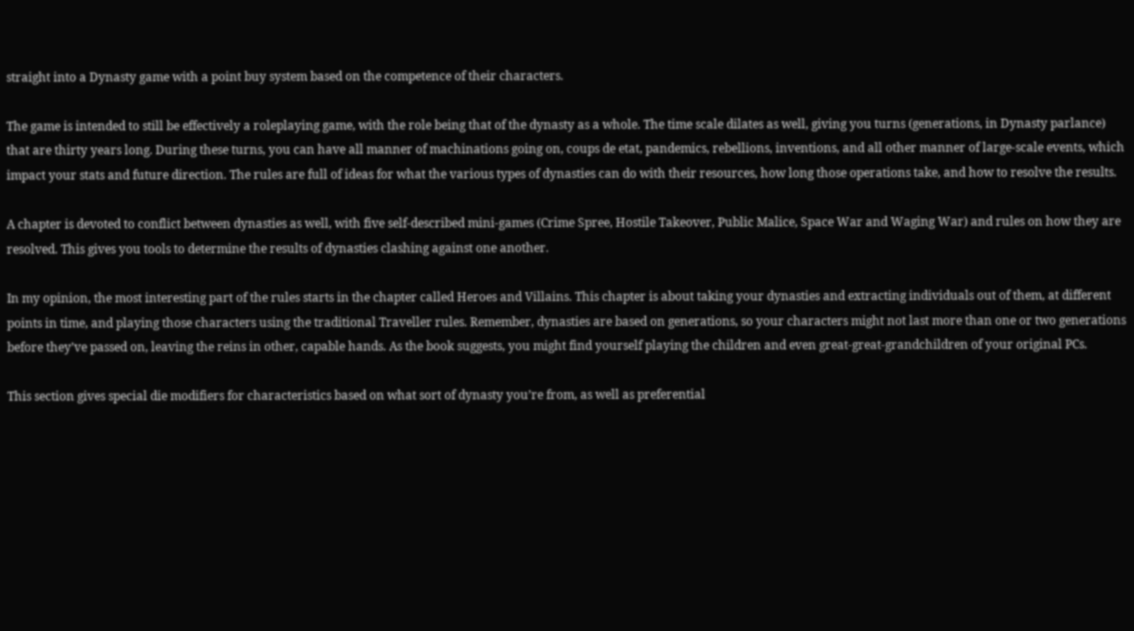straight into a Dynasty game with a point buy system based on the competence of their characters.

The game is intended to still be effectively a roleplaying game, with the role being that of the dynasty as a whole. The time scale dilates as well, giving you turns (generations, in Dynasty parlance) that are thirty years long. During these turns, you can have all manner of machinations going on, coups de etat, pandemics, rebellions, inventions, and all other manner of large-scale events, which impact your stats and future direction. The rules are full of ideas for what the various types of dynasties can do with their resources, how long those operations take, and how to resolve the results.

A chapter is devoted to conflict between dynasties as well, with five self-described mini-games (Crime Spree, Hostile Takeover, Public Malice, Space War and Waging War) and rules on how they are resolved. This gives you tools to determine the results of dynasties clashing against one another.

In my opinion, the most interesting part of the rules starts in the chapter called Heroes and Villains. This chapter is about taking your dynasties and extracting individuals out of them, at different points in time, and playing those characters using the traditional Traveller rules. Remember, dynasties are based on generations, so your characters might not last more than one or two generations before they’ve passed on, leaving the reins in other, capable hands. As the book suggests, you might find yourself playing the children and even great-great-grandchildren of your original PCs.

This section gives special die modifiers for characteristics based on what sort of dynasty you’re from, as well as preferential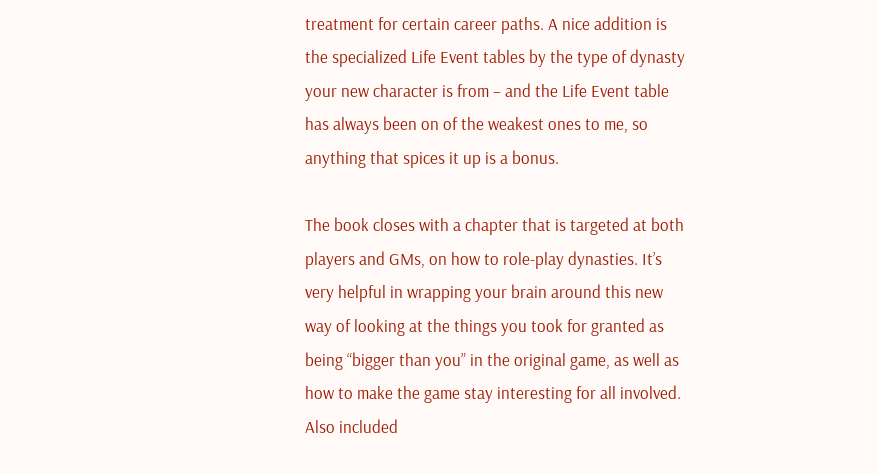treatment for certain career paths. A nice addition is the specialized Life Event tables by the type of dynasty your new character is from – and the Life Event table has always been on of the weakest ones to me, so anything that spices it up is a bonus.

The book closes with a chapter that is targeted at both players and GMs, on how to role-play dynasties. It’s very helpful in wrapping your brain around this new way of looking at the things you took for granted as being “bigger than you” in the original game, as well as how to make the game stay interesting for all involved. Also included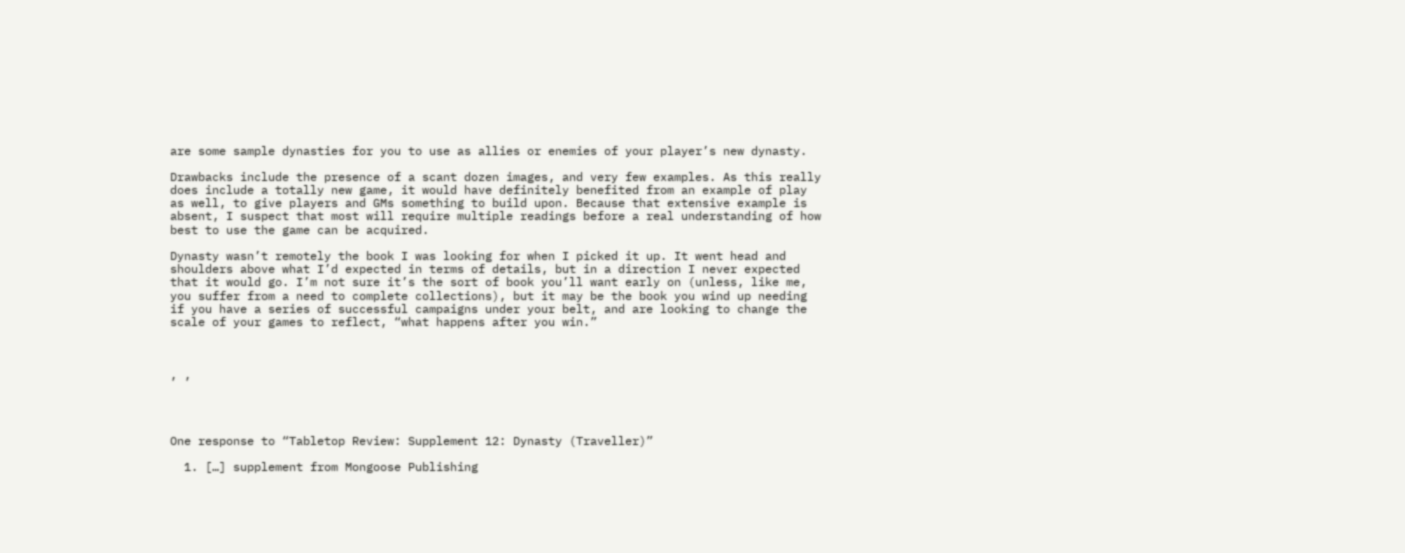are some sample dynasties for you to use as allies or enemies of your player’s new dynasty.

Drawbacks include the presence of a scant dozen images, and very few examples. As this really does include a totally new game, it would have definitely benefited from an example of play as well, to give players and GMs something to build upon. Because that extensive example is absent, I suspect that most will require multiple readings before a real understanding of how best to use the game can be acquired.

Dynasty wasn’t remotely the book I was looking for when I picked it up. It went head and shoulders above what I’d expected in terms of details, but in a direction I never expected that it would go. I’m not sure it’s the sort of book you’ll want early on (unless, like me, you suffer from a need to complete collections), but it may be the book you wind up needing if you have a series of successful campaigns under your belt, and are looking to change the scale of your games to reflect, “what happens after you win.”



, ,




One response to “Tabletop Review: Supplement 12: Dynasty (Traveller)”

  1. […] supplement from Mongoose Publishing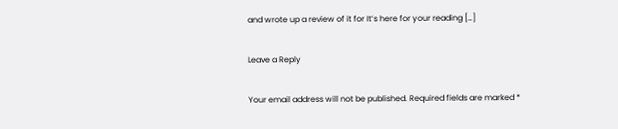and wrote up a review of it for It’s here for your reading […]

Leave a Reply

Your email address will not be published. Required fields are marked *